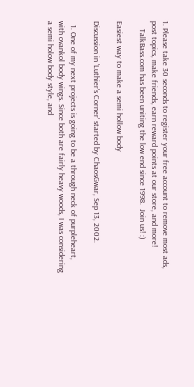1. Please take 30 seconds to register your free account to remove most ads, post topics, make friends, earn reward points at our store, and more!
    TalkBass.com has been uniting the low end since 1998.  Join us! :)

Easiest way to make a semi hollow body

Discussion in 'Luthier's Corner' started by ChaosGwar, Sep 13, 2002.

  1. One of my next projects is going to be a through neck of purpleheart, with ovankol body wings. Since both are fairly heavy woods, I was considering a semi holow body style, and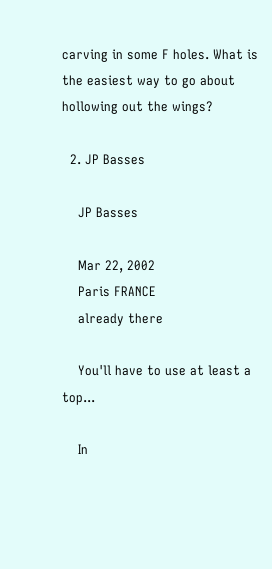carving in some F holes. What is the easiest way to go about hollowing out the wings?

  2. JP Basses

    JP Basses

    Mar 22, 2002
    Paris FRANCE
    already there

    You'll have to use at least a top...

    In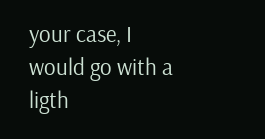your case, I would go with a ligth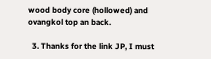wood body core (hollowed) and ovangkol top an back.

  3. Thanks for the link JP, I must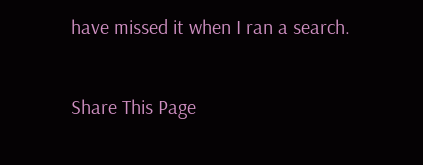have missed it when I ran a search.

Share This Page